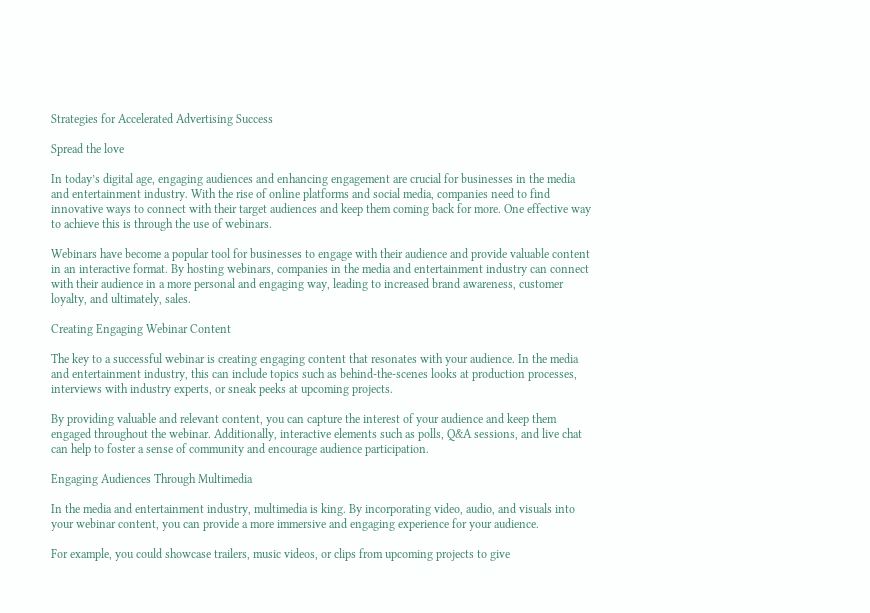Strategies for Accelerated Advertising Success

Spread the love

In today’s digital age, engaging audiences and enhancing engagement are crucial for businesses in the media and entertainment industry. With the rise of online platforms and social media, companies need to find innovative ways to connect with their target audiences and keep them coming back for more. One effective way to achieve this is through the use of webinars.

Webinars have become a popular tool for businesses to engage with their audience and provide valuable content in an interactive format. By hosting webinars, companies in the media and entertainment industry can connect with their audience in a more personal and engaging way, leading to increased brand awareness, customer loyalty, and ultimately, sales.

Creating Engaging Webinar Content

The key to a successful webinar is creating engaging content that resonates with your audience. In the media and entertainment industry, this can include topics such as behind-the-scenes looks at production processes, interviews with industry experts, or sneak peeks at upcoming projects.

By providing valuable and relevant content, you can capture the interest of your audience and keep them engaged throughout the webinar. Additionally, interactive elements such as polls, Q&A sessions, and live chat can help to foster a sense of community and encourage audience participation.

Engaging Audiences Through Multimedia

In the media and entertainment industry, multimedia is king. By incorporating video, audio, and visuals into your webinar content, you can provide a more immersive and engaging experience for your audience.

For example, you could showcase trailers, music videos, or clips from upcoming projects to give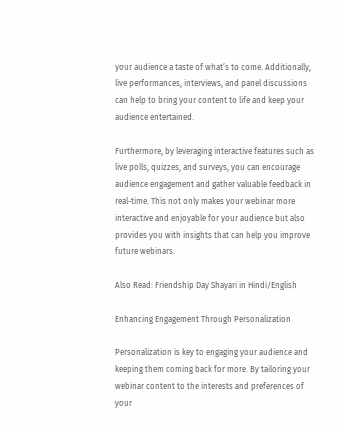your audience a taste of what’s to come. Additionally, live performances, interviews, and panel discussions can help to bring your content to life and keep your audience entertained.

Furthermore, by leveraging interactive features such as live polls, quizzes, and surveys, you can encourage audience engagement and gather valuable feedback in real-time. This not only makes your webinar more interactive and enjoyable for your audience but also provides you with insights that can help you improve future webinars.

Also Read: Friendship Day Shayari in Hindi/English

Enhancing Engagement Through Personalization

Personalization is key to engaging your audience and keeping them coming back for more. By tailoring your webinar content to the interests and preferences of your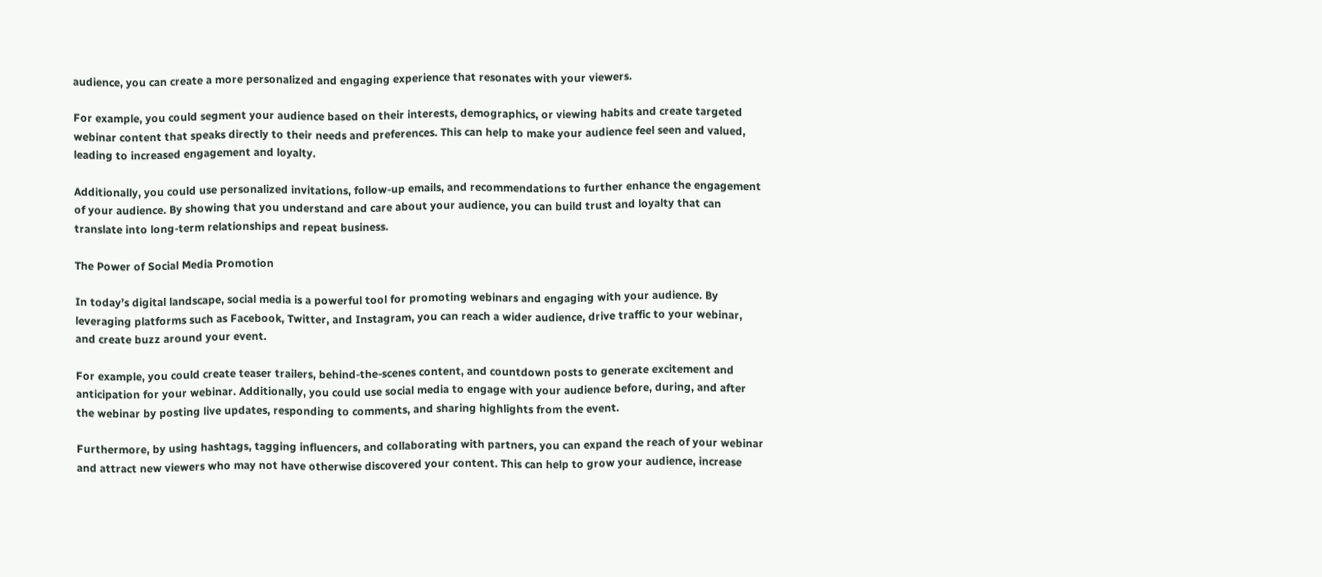audience, you can create a more personalized and engaging experience that resonates with your viewers.

For example, you could segment your audience based on their interests, demographics, or viewing habits and create targeted webinar content that speaks directly to their needs and preferences. This can help to make your audience feel seen and valued, leading to increased engagement and loyalty.

Additionally, you could use personalized invitations, follow-up emails, and recommendations to further enhance the engagement of your audience. By showing that you understand and care about your audience, you can build trust and loyalty that can translate into long-term relationships and repeat business.

The Power of Social Media Promotion

In today’s digital landscape, social media is a powerful tool for promoting webinars and engaging with your audience. By leveraging platforms such as Facebook, Twitter, and Instagram, you can reach a wider audience, drive traffic to your webinar, and create buzz around your event.

For example, you could create teaser trailers, behind-the-scenes content, and countdown posts to generate excitement and anticipation for your webinar. Additionally, you could use social media to engage with your audience before, during, and after the webinar by posting live updates, responding to comments, and sharing highlights from the event.

Furthermore, by using hashtags, tagging influencers, and collaborating with partners, you can expand the reach of your webinar and attract new viewers who may not have otherwise discovered your content. This can help to grow your audience, increase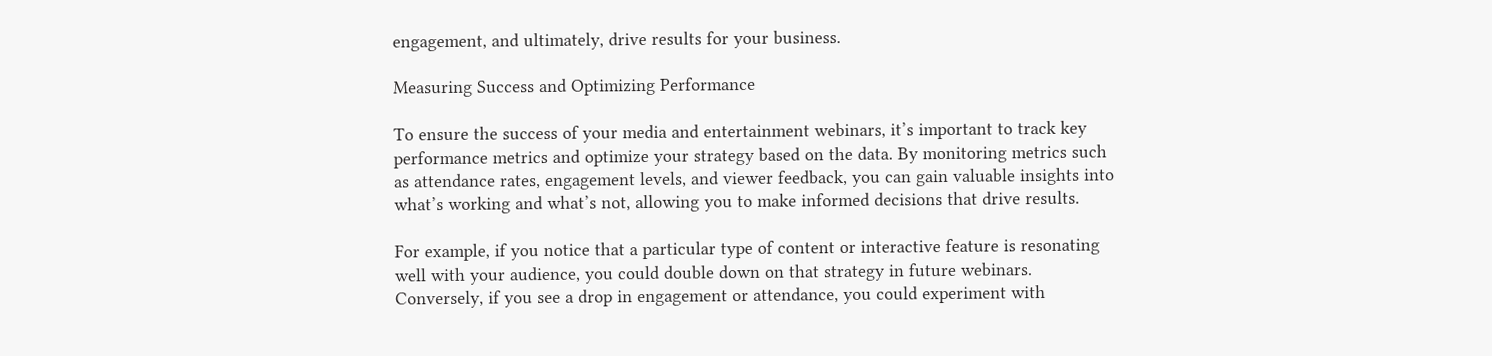engagement, and ultimately, drive results for your business.

Measuring Success and Optimizing Performance

To ensure the success of your media and entertainment webinars, it’s important to track key performance metrics and optimize your strategy based on the data. By monitoring metrics such as attendance rates, engagement levels, and viewer feedback, you can gain valuable insights into what’s working and what’s not, allowing you to make informed decisions that drive results.

For example, if you notice that a particular type of content or interactive feature is resonating well with your audience, you could double down on that strategy in future webinars. Conversely, if you see a drop in engagement or attendance, you could experiment with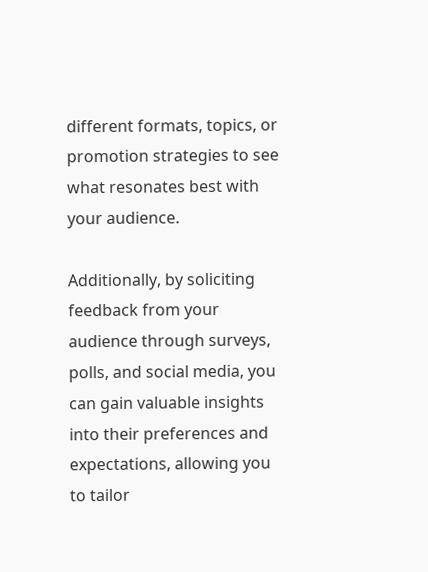different formats, topics, or promotion strategies to see what resonates best with your audience.

Additionally, by soliciting feedback from your audience through surveys, polls, and social media, you can gain valuable insights into their preferences and expectations, allowing you to tailor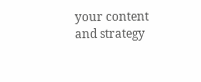your content and strategy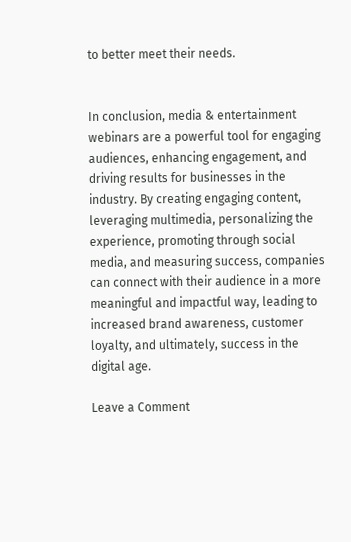to better meet their needs.


In conclusion, media & entertainment webinars are a powerful tool for engaging audiences, enhancing engagement, and driving results for businesses in the industry. By creating engaging content, leveraging multimedia, personalizing the experience, promoting through social media, and measuring success, companies can connect with their audience in a more meaningful and impactful way, leading to increased brand awareness, customer loyalty, and ultimately, success in the digital age.

Leave a Comment